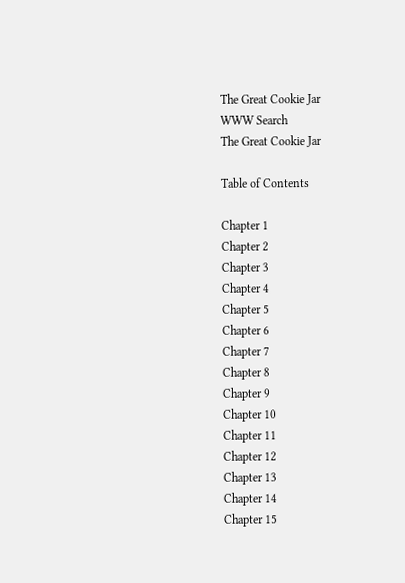The Great Cookie Jar
WWW Search
The Great Cookie Jar

Table of Contents

Chapter 1
Chapter 2
Chapter 3
Chapter 4
Chapter 5
Chapter 6
Chapter 7
Chapter 8
Chapter 9
Chapter 10
Chapter 11
Chapter 12
Chapter 13
Chapter 14
Chapter 15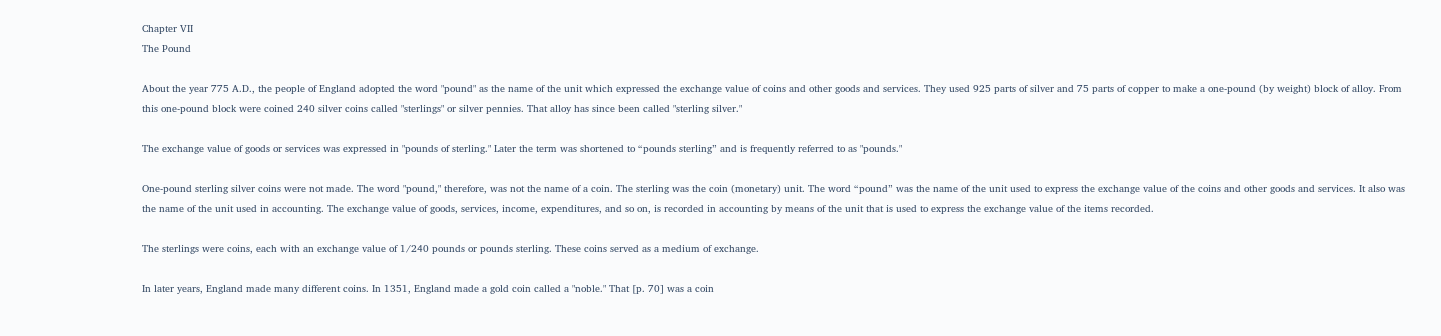Chapter VII
The Pound

About the year 775 A.D., the people of England adopted the word "pound" as the name of the unit which expressed the exchange value of coins and other goods and services. They used 925 parts of silver and 75 parts of copper to make a one-pound (by weight) block of alloy. From this one-pound block were coined 240 silver coins called "sterlings" or silver pennies. That alloy has since been called "sterling silver."

The exchange value of goods or services was expressed in "pounds of sterling." Later the term was shortened to “pounds sterling” and is frequently referred to as "pounds."

One-pound sterling silver coins were not made. The word "pound," therefore, was not the name of a coin. The sterling was the coin (monetary) unit. The word “pound” was the name of the unit used to express the exchange value of the coins and other goods and services. It also was the name of the unit used in accounting. The exchange value of goods, services, income, expenditures, and so on, is recorded in accounting by means of the unit that is used to express the exchange value of the items recorded.

The sterlings were coins, each with an exchange value of 1/240 pounds or pounds sterling. These coins served as a medium of exchange.

In later years, England made many different coins. In 1351, England made a gold coin called a "noble." That [p. 70] was a coin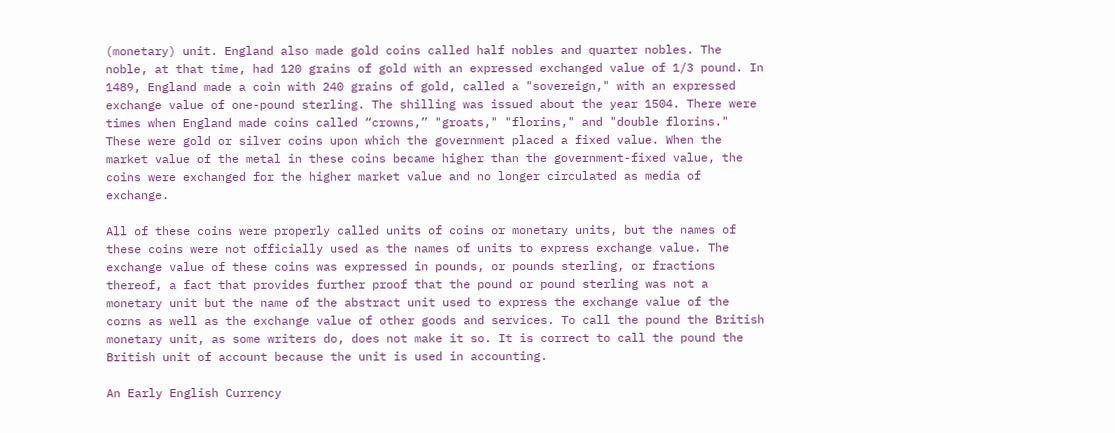(monetary) unit. England also made gold coins called half nobles and quarter nobles. The noble, at that time, had 120 grains of gold with an expressed exchanged value of 1/3 pound. In 1489, England made a coin with 240 grains of gold, called a "sovereign," with an expressed exchange value of one-pound sterling. The shilling was issued about the year 1504. There were times when England made coins called “crowns,” "groats," "florins," and "double florins." These were gold or silver coins upon which the government placed a fixed value. When the market value of the metal in these coins became higher than the government-fixed value, the coins were exchanged for the higher market value and no longer circulated as media of exchange.

All of these coins were properly called units of coins or monetary units, but the names of these coins were not officially used as the names of units to express exchange value. The exchange value of these coins was expressed in pounds, or pounds sterling, or fractions thereof, a fact that provides further proof that the pound or pound sterling was not a monetary unit but the name of the abstract unit used to express the exchange value of the corns as well as the exchange value of other goods and services. To call the pound the British monetary unit, as some writers do, does not make it so. It is correct to call the pound the British unit of account because the unit is used in accounting.

An Early English Currency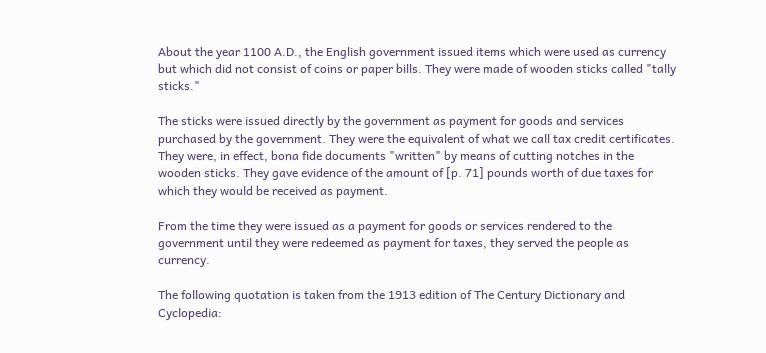About the year 1100 A.D., the English government issued items which were used as currency but which did not consist of coins or paper bills. They were made of wooden sticks called "tally sticks."

The sticks were issued directly by the government as payment for goods and services purchased by the government. They were the equivalent of what we call tax credit certificates. They were, in effect, bona fide documents "written" by means of cutting notches in the wooden sticks. They gave evidence of the amount of [p. 71] pounds worth of due taxes for which they would be received as payment.

From the time they were issued as a payment for goods or services rendered to the government until they were redeemed as payment for taxes, they served the people as currency.

The following quotation is taken from the 1913 edition of The Century Dictionary and Cyclopedia: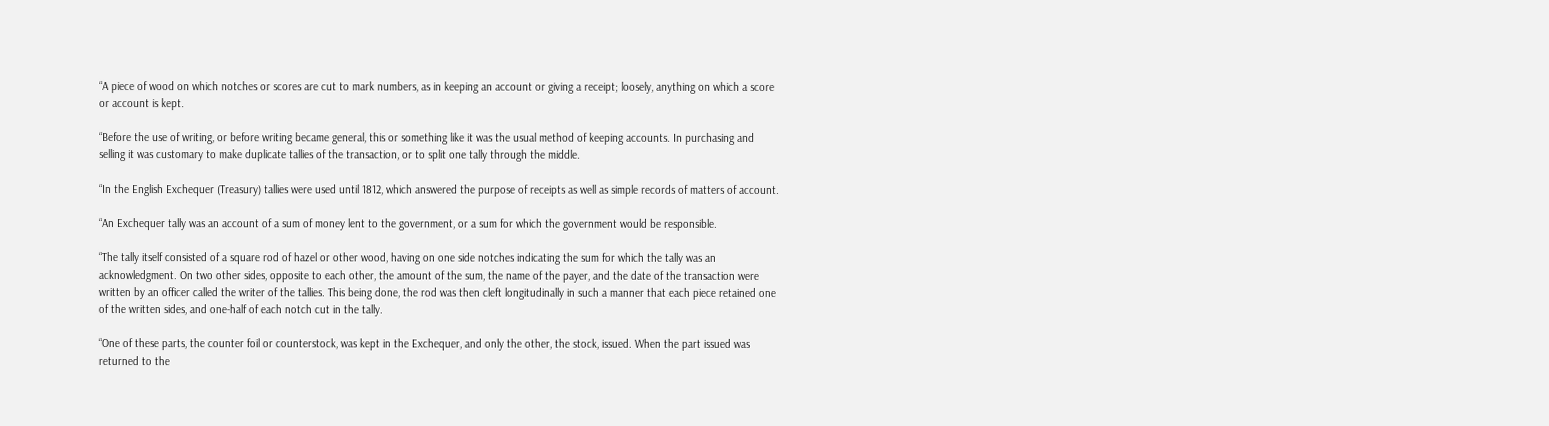“A piece of wood on which notches or scores are cut to mark numbers, as in keeping an account or giving a receipt; loosely, anything on which a score or account is kept.

“Before the use of writing, or before writing became general, this or something like it was the usual method of keeping accounts. In purchasing and selling it was customary to make duplicate tallies of the transaction, or to split one tally through the middle.

“In the English Exchequer (Treasury) tallies were used until 1812, which answered the purpose of receipts as well as simple records of matters of account.

“An Exchequer tally was an account of a sum of money lent to the government, or a sum for which the government would be responsible.

“The tally itself consisted of a square rod of hazel or other wood, having on one side notches indicating the sum for which the tally was an acknowledgment. On two other sides, opposite to each other, the amount of the sum, the name of the payer, and the date of the transaction were written by an officer called the writer of the tallies. This being done, the rod was then cleft longitudinally in such a manner that each piece retained one of the written sides, and one-half of each notch cut in the tally.

“One of these parts, the counter foil or counterstock, was kept in the Exchequer, and only the other, the stock, issued. When the part issued was returned to the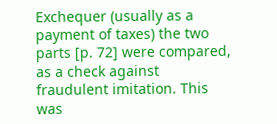Exchequer (usually as a payment of taxes) the two parts [p. 72] were compared, as a check against fraudulent imitation. This was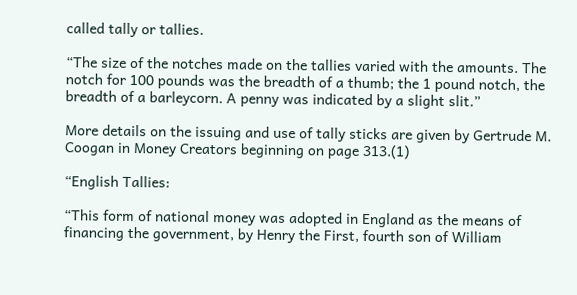called tally or tallies.

“The size of the notches made on the tallies varied with the amounts. The notch for 100 pounds was the breadth of a thumb; the 1 pound notch, the breadth of a barleycorn. A penny was indicated by a slight slit.”

More details on the issuing and use of tally sticks are given by Gertrude M. Coogan in Money Creators beginning on page 313.(1)

“English Tallies:

“This form of national money was adopted in England as the means of financing the government, by Henry the First, fourth son of William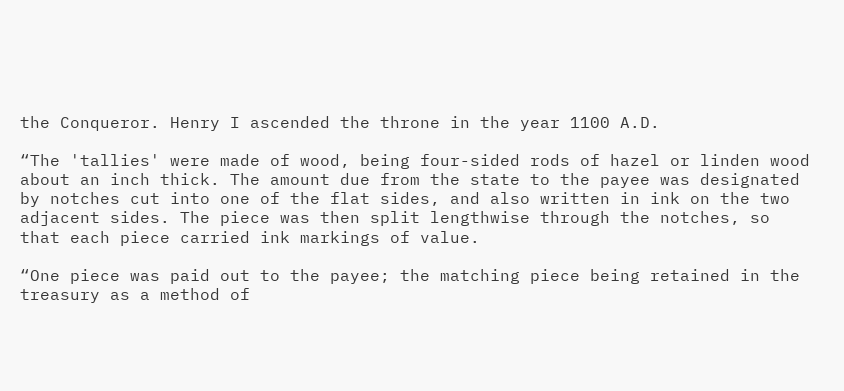the Conqueror. Henry I ascended the throne in the year 1100 A.D.

“The 'tallies' were made of wood, being four-sided rods of hazel or linden wood about an inch thick. The amount due from the state to the payee was designated by notches cut into one of the flat sides, and also written in ink on the two adjacent sides. The piece was then split lengthwise through the notches, so that each piece carried ink markings of value.

“One piece was paid out to the payee; the matching piece being retained in the treasury as a method of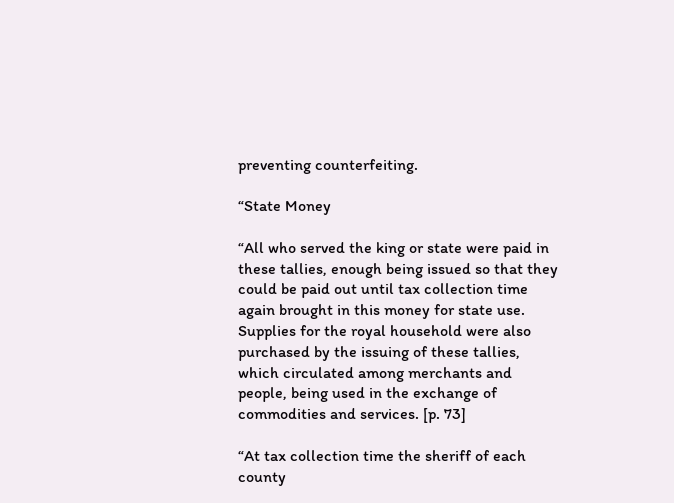preventing counterfeiting.

“State Money

“All who served the king or state were paid in these tallies, enough being issued so that they could be paid out until tax collection time again brought in this money for state use. Supplies for the royal household were also purchased by the issuing of these tallies, which circulated among merchants and people, being used in the exchange of commodities and services. [p. 73]

“At tax collection time the sheriff of each county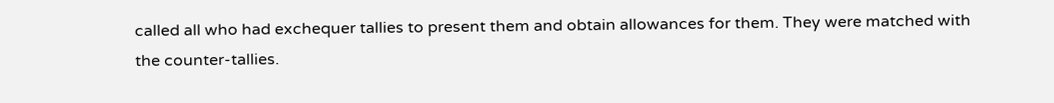called all who had exchequer tallies to present them and obtain allowances for them. They were matched with the counter-tallies.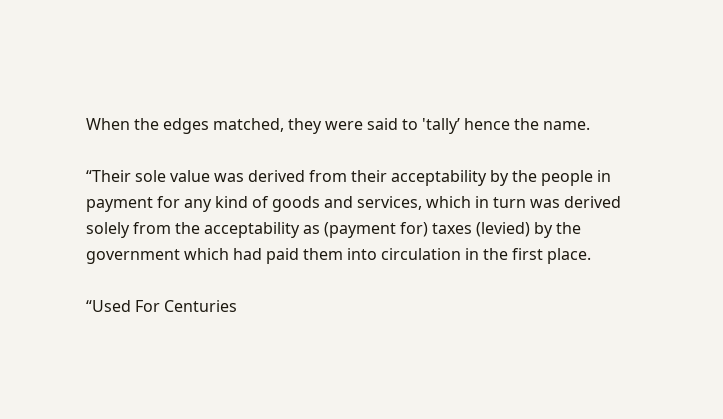When the edges matched, they were said to 'tally’ hence the name.

“Their sole value was derived from their acceptability by the people in payment for any kind of goods and services, which in turn was derived solely from the acceptability as (payment for) taxes (levied) by the government which had paid them into circulation in the first place.

“Used For Centuries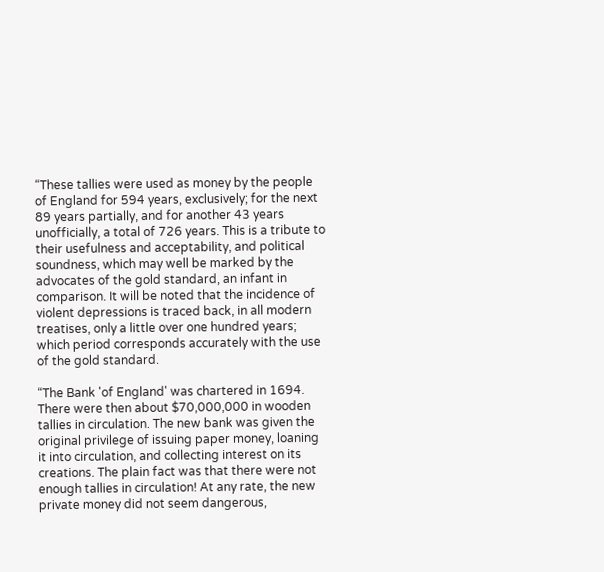“These tallies were used as money by the people of England for 594 years, exclusively; for the next 89 years partially, and for another 43 years unofficially, a total of 726 years. This is a tribute to their usefulness and acceptability, and political soundness, which may well be marked by the advocates of the gold standard, an infant in comparison. It will be noted that the incidence of violent depressions is traced back, in all modern treatises, only a little over one hundred years; which period corresponds accurately with the use of the gold standard.

“The Bank 'of England' was chartered in 1694. There were then about $70,000,000 in wooden tallies in circulation. The new bank was given the original privilege of issuing paper money, loaning it into circulation, and collecting interest on its creations. The plain fact was that there were not enough tallies in circulation! At any rate, the new private money did not seem dangerous,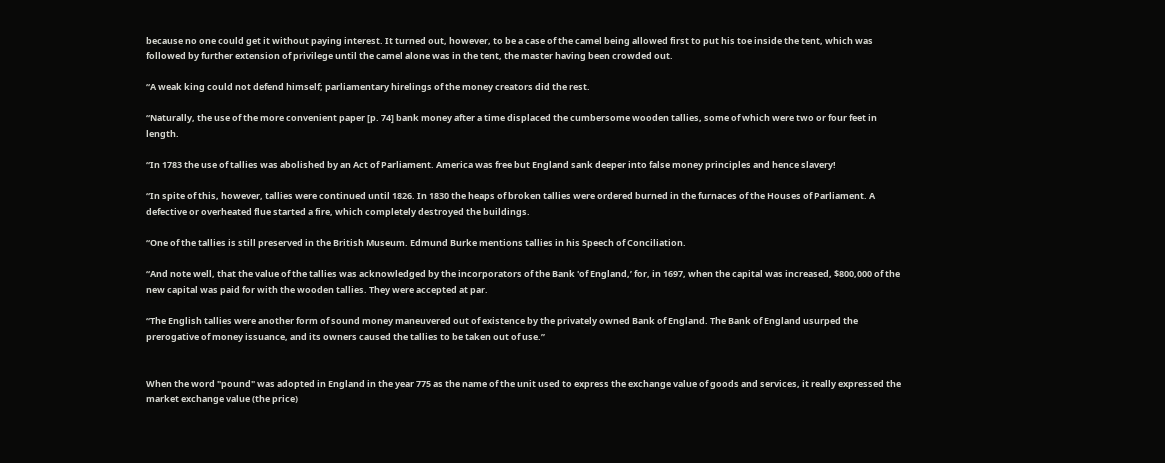because no one could get it without paying interest. It turned out, however, to be a case of the camel being allowed first to put his toe inside the tent, which was followed by further extension of privilege until the camel alone was in the tent, the master having been crowded out.

“A weak king could not defend himself; parliamentary hirelings of the money creators did the rest.

“Naturally, the use of the more convenient paper [p. 74] bank money after a time displaced the cumbersome wooden tallies, some of which were two or four feet in length.

“In 1783 the use of tallies was abolished by an Act of Parliament. America was free but England sank deeper into false money principles and hence slavery!

“In spite of this, however, tallies were continued until 1826. In 1830 the heaps of broken tallies were ordered burned in the furnaces of the Houses of Parliament. A defective or overheated flue started a fire, which completely destroyed the buildings.

“One of the tallies is still preserved in the British Museum. Edmund Burke mentions tallies in his Speech of Conciliation.

“And note well, that the value of the tallies was acknowledged by the incorporators of the Bank 'of England,’ for, in 1697, when the capital was increased, $800,000 of the new capital was paid for with the wooden tallies. They were accepted at par.

“The English tallies were another form of sound money maneuvered out of existence by the privately owned Bank of England. The Bank of England usurped the prerogative of money issuance, and its owners caused the tallies to be taken out of use.”


When the word "pound" was adopted in England in the year 775 as the name of the unit used to express the exchange value of goods and services, it really expressed the market exchange value (the price)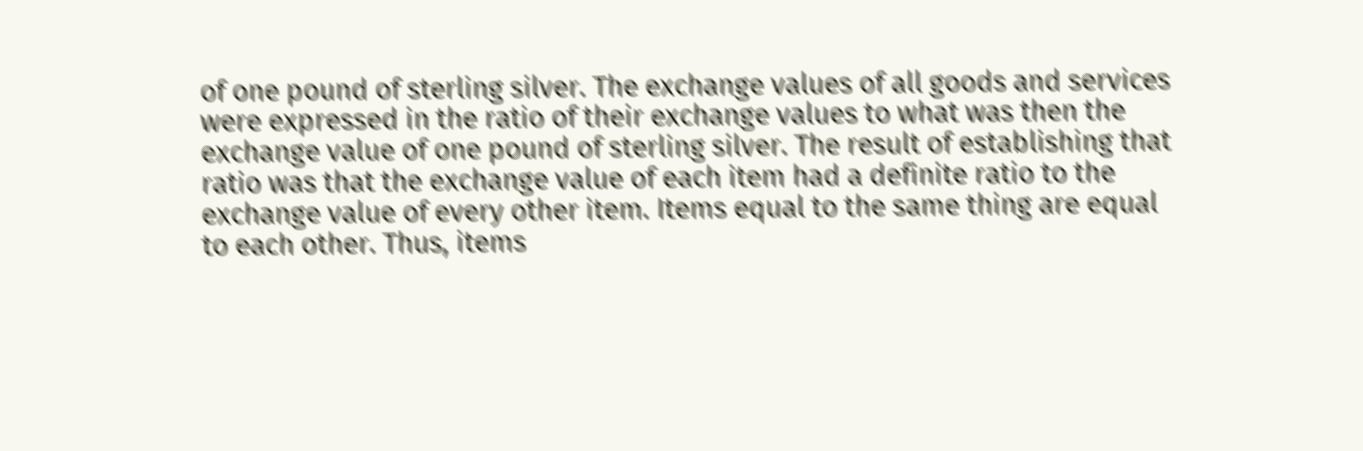of one pound of sterling silver. The exchange values of all goods and services were expressed in the ratio of their exchange values to what was then the exchange value of one pound of sterling silver. The result of establishing that ratio was that the exchange value of each item had a definite ratio to the exchange value of every other item. Items equal to the same thing are equal to each other. Thus, items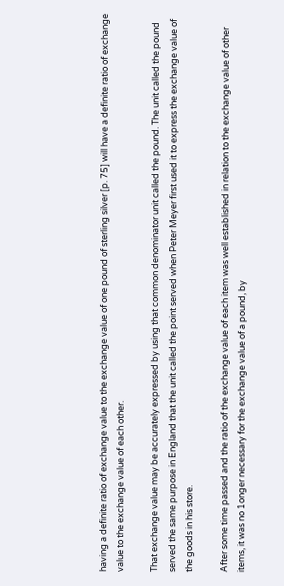having a definite ratio of exchange value to the exchange value of one pound of sterling silver [p. 75] will have a definite ratio of exchange value to the exchange value of each other.

That exchange value may be accurately expressed by using that common denominator unit called the pound. The unit called the pound served the same purpose in England that the unit called the point served when Peter Meyer first used it to express the exchange value of the goods in his store.

After some time passed and the ratio of the exchange value of each item was well established in relation to the exchange value of other items, it was no 1onger necessary for the exchange value of a pound, by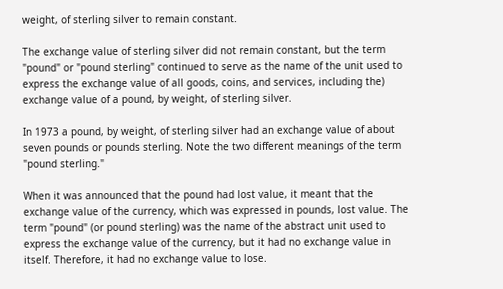weight, of sterling silver to remain constant.

The exchange value of sterling silver did not remain constant, but the term "pound" or "pound sterling" continued to serve as the name of the unit used to express the exchange value of all goods, coins, and services, including the) exchange value of a pound, by weight, of sterling silver.

In 1973 a pound, by weight, of sterling silver had an exchange value of about seven pounds or pounds sterling. Note the two different meanings of the term "pound sterling."

When it was announced that the pound had lost value, it meant that the exchange value of the currency, which was expressed in pounds, lost value. The term "pound" (or pound sterling) was the name of the abstract unit used to express the exchange value of the currency, but it had no exchange value in itself. Therefore, it had no exchange value to lose.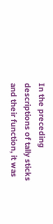In the preceding descriptions of tally sticks and their function, it was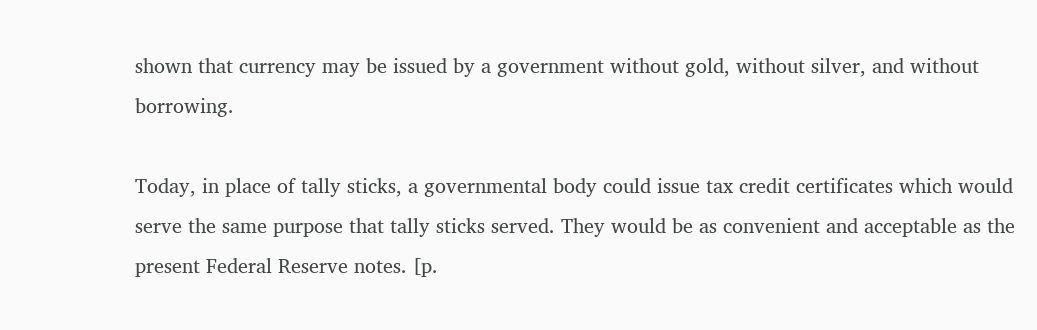shown that currency may be issued by a government without gold, without silver, and without borrowing.

Today, in place of tally sticks, a governmental body could issue tax credit certificates which would serve the same purpose that tally sticks served. They would be as convenient and acceptable as the present Federal Reserve notes. [p.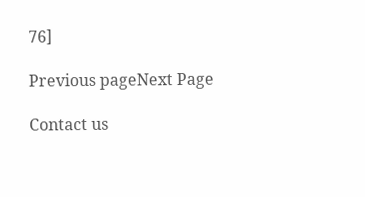76]

Previous pageNext Page

Contact us